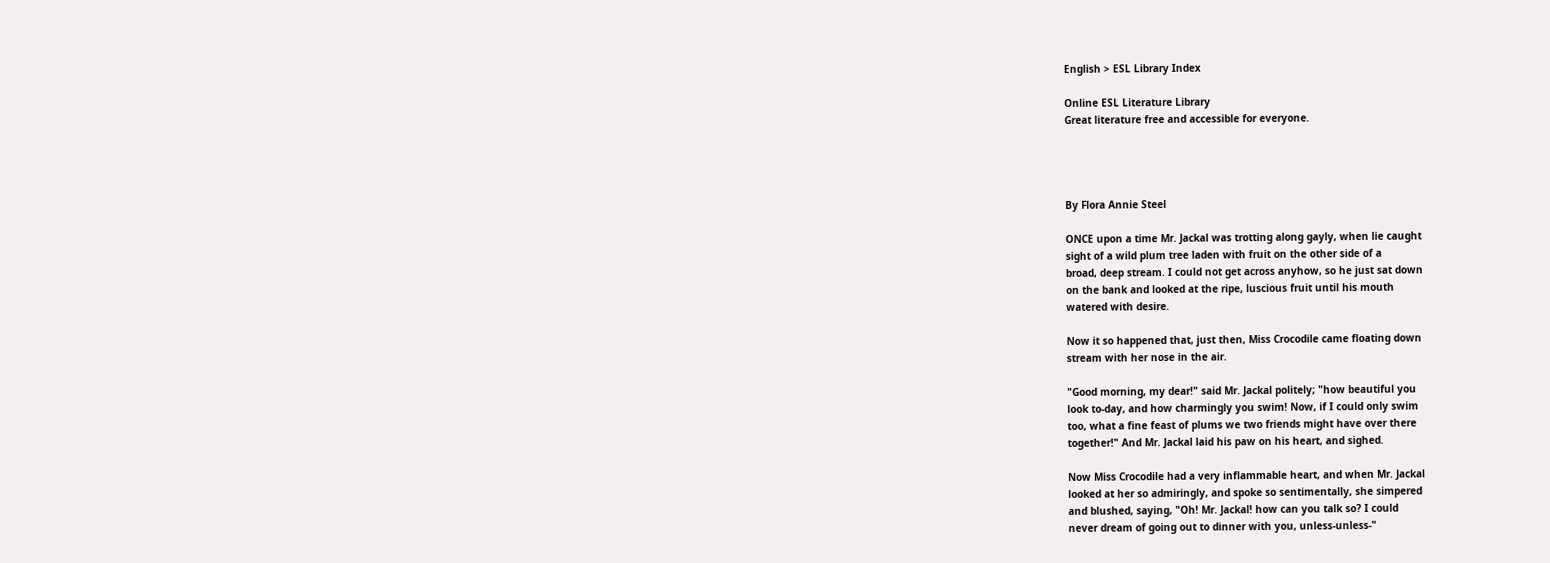English > ESL Library Index

Online ESL Literature Library
Great literature free and accessible for everyone.




By Flora Annie Steel

ONCE upon a time Mr. Jackal was trotting along gayly, when lie caught
sight of a wild plum tree laden with fruit on the other side of a
broad, deep stream. I could not get across anyhow, so he just sat down
on the bank and looked at the ripe, luscious fruit until his mouth
watered with desire.

Now it so happened that, just then, Miss Crocodile came floating down
stream with her nose in the air.

"Good morning, my dear!" said Mr. Jackal politely; "how beautiful you
look to-day, and how charmingly you swim! Now, if I could only swim
too, what a fine feast of plums we two friends might have over there
together!" And Mr. Jackal laid his paw on his heart, and sighed.

Now Miss Crocodile had a very inflammable heart, and when Mr. Jackal
looked at her so admiringly, and spoke so sentimentally, she simpered
and blushed, saying, "Oh! Mr. Jackal! how can you talk so? I could
never dream of going out to dinner with you, unless-unless-"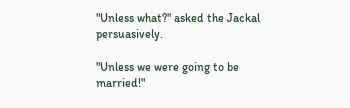"Unless what?" asked the Jackal persuasively.

"Unless we were going to be married!"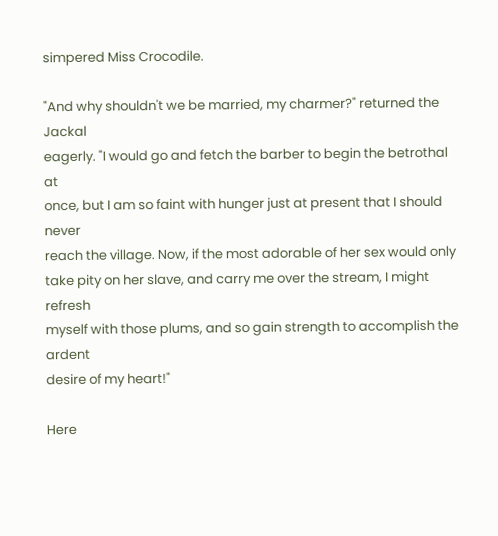simpered Miss Crocodile.

"And why shouldn't we be married, my charmer?" returned the Jackal
eagerly. "I would go and fetch the barber to begin the betrothal at
once, but I am so faint with hunger just at present that I should never
reach the village. Now, if the most adorable of her sex would only
take pity on her slave, and carry me over the stream, I might refresh
myself with those plums, and so gain strength to accomplish the ardent
desire of my heart!"

Here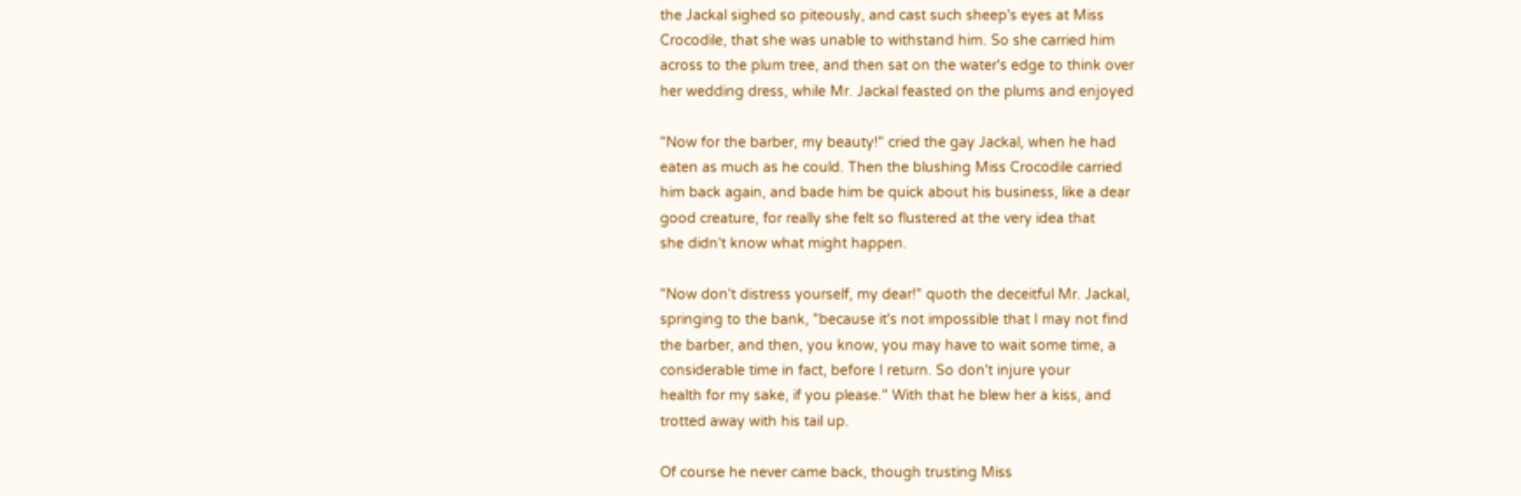the Jackal sighed so piteously, and cast such sheep's eyes at Miss
Crocodile, that she was unable to withstand him. So she carried him
across to the plum tree, and then sat on the water's edge to think over
her wedding dress, while Mr. Jackal feasted on the plums and enjoyed

"Now for the barber, my beauty!" cried the gay Jackal, when he had
eaten as much as he could. Then the blushing Miss Crocodile carried
him back again, and bade him be quick about his business, like a dear
good creature, for really she felt so flustered at the very idea that
she didn't know what might happen.

"Now don't distress yourself, my dear!" quoth the deceitful Mr. Jackal,
springing to the bank, "because it's not impossible that I may not find
the barber, and then, you know, you may have to wait some time, a
considerable time in fact, before I return. So don't injure your
health for my sake, if you please." With that he blew her a kiss, and
trotted away with his tail up.

Of course he never came back, though trusting Miss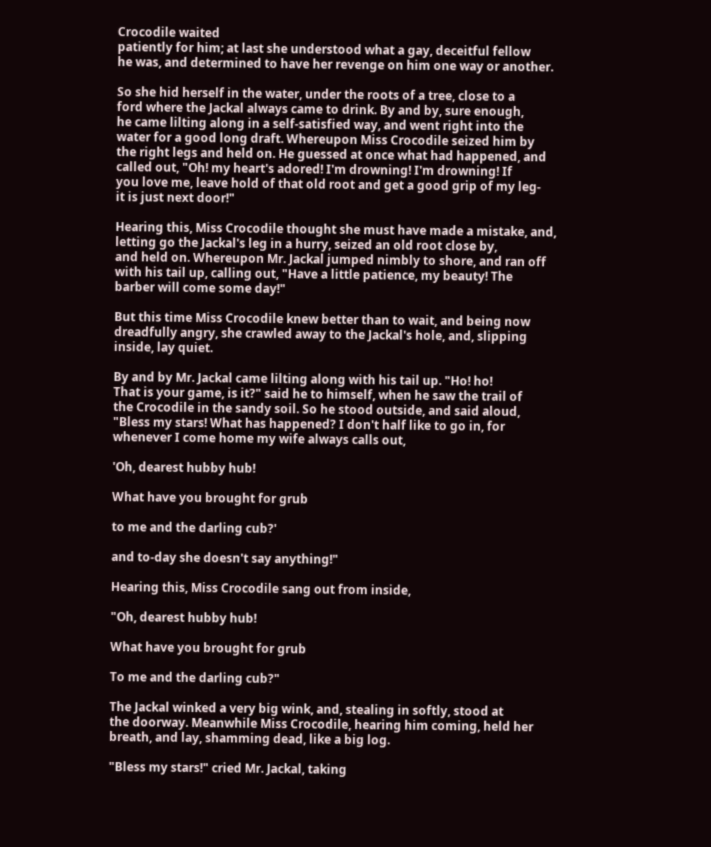Crocodile waited
patiently for him; at last she understood what a gay, deceitful fellow
he was, and determined to have her revenge on him one way or another.

So she hid herself in the water, under the roots of a tree, close to a
ford where the Jackal always came to drink. By and by, sure enough,
he came lilting along in a self-satisfied way, and went right into the
water for a good long draft. Whereupon Miss Crocodile seized him by
the right legs and held on. He guessed at once what had happened, and
called out, "Oh! my heart's adored! I'm drowning! I'm drowning! If
you love me, leave hold of that old root and get a good grip of my leg-
it is just next door!"

Hearing this, Miss Crocodile thought she must have made a mistake, and,
letting go the Jackal's leg in a hurry, seized an old root close by,
and held on. Whereupon Mr. Jackal jumped nimbly to shore, and ran off
with his tail up, calling out, "Have a little patience, my beauty! The
barber will come some day!"

But this time Miss Crocodile knew better than to wait, and being now
dreadfully angry, she crawled away to the Jackal's hole, and, slipping
inside, lay quiet.

By and by Mr. Jackal came lilting along with his tail up. "Ho! ho!
That is your game, is it?" said he to himself, when he saw the trail of
the Crocodile in the sandy soil. So he stood outside, and said aloud,
"Bless my stars! What has happened? I don't half like to go in, for
whenever I come home my wife always calls out,

'Oh, dearest hubby hub!

What have you brought for grub

to me and the darling cub?'

and to-day she doesn't say anything!"

Hearing this, Miss Crocodile sang out from inside,

"Oh, dearest hubby hub!

What have you brought for grub

To me and the darling cub?"

The Jackal winked a very big wink, and, stealing in softly, stood at
the doorway. Meanwhile Miss Crocodile, hearing him coming, held her
breath, and lay, shamming dead, like a big log.

"Bless my stars!" cried Mr. Jackal, taking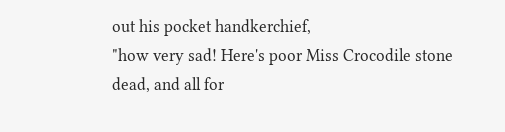out his pocket handkerchief,
"how very sad! Here's poor Miss Crocodile stone dead, and all for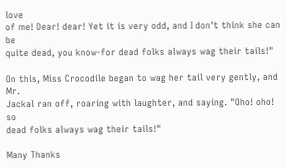love
of me! Dear! dear! Yet it is very odd, and I don't think she can be
quite dead, you know-for dead folks always wag their tails!"

On this, Miss Crocodile began to wag her tail very gently, and Mr.
Jackal ran off, roaring with laughter, and saying. "Oho! oho! so
dead folks always wag their tails!"

Many Thanks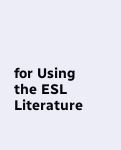for Using the ESL Literature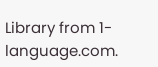Library from 1-language.com.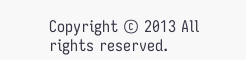Copyright © 2013 All rights reserved.